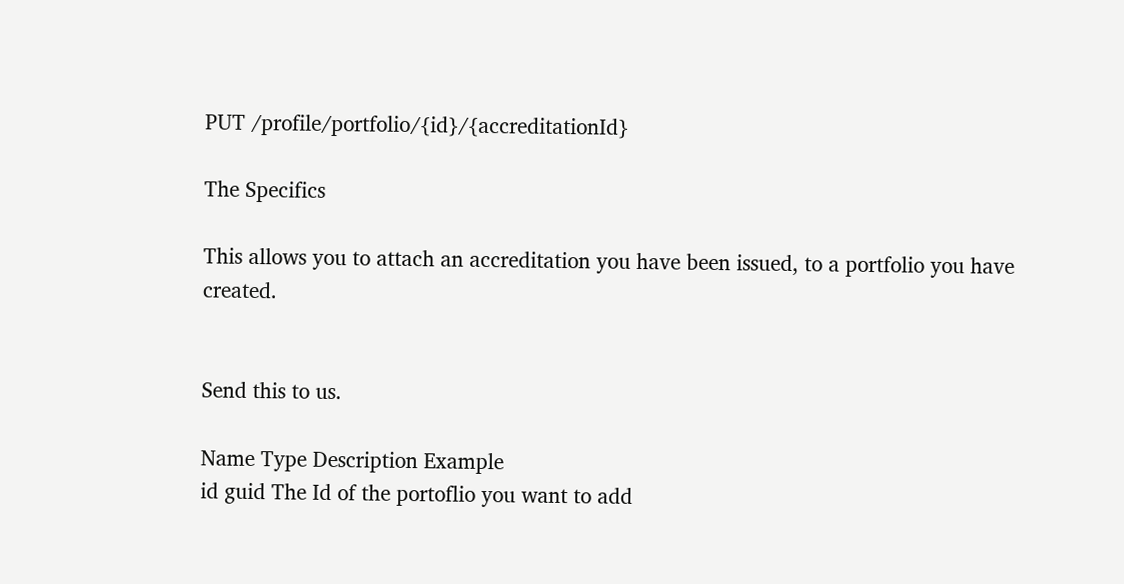PUT /profile/portfolio/{id}/{accreditationId}

The Specifics

This allows you to attach an accreditation you have been issued, to a portfolio you have created.


Send this to us.

Name Type Description Example
id guid The Id of the portoflio you want to add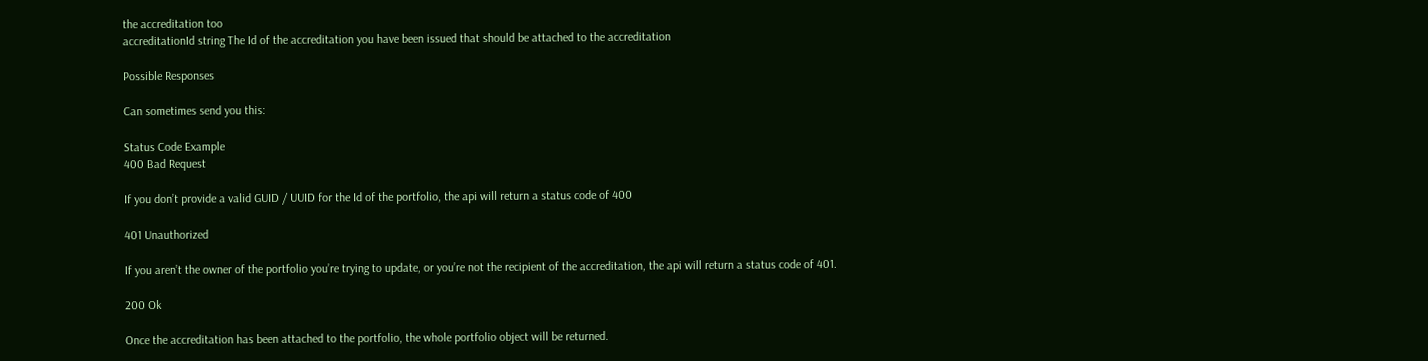the accreditation too
accreditationId string The Id of the accreditation you have been issued that should be attached to the accreditation

Possible Responses

Can sometimes send you this:

Status Code Example
400 Bad Request

If you don’t provide a valid GUID / UUID for the Id of the portfolio, the api will return a status code of 400

401 Unauthorized

If you aren’t the owner of the portfolio you’re trying to update, or you’re not the recipient of the accreditation, the api will return a status code of 401.

200 Ok

Once the accreditation has been attached to the portfolio, the whole portfolio object will be returned.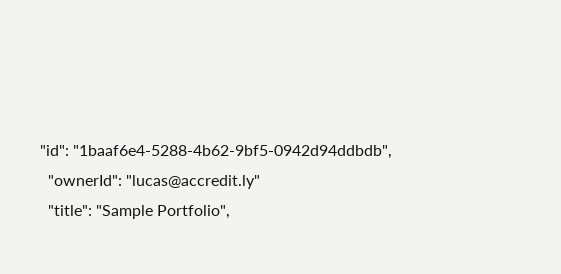"id": "1baaf6e4-5288-4b62-9bf5-0942d94ddbdb",
  "ownerId": "lucas@accredit.ly"
  "title": "Sample Portfolio",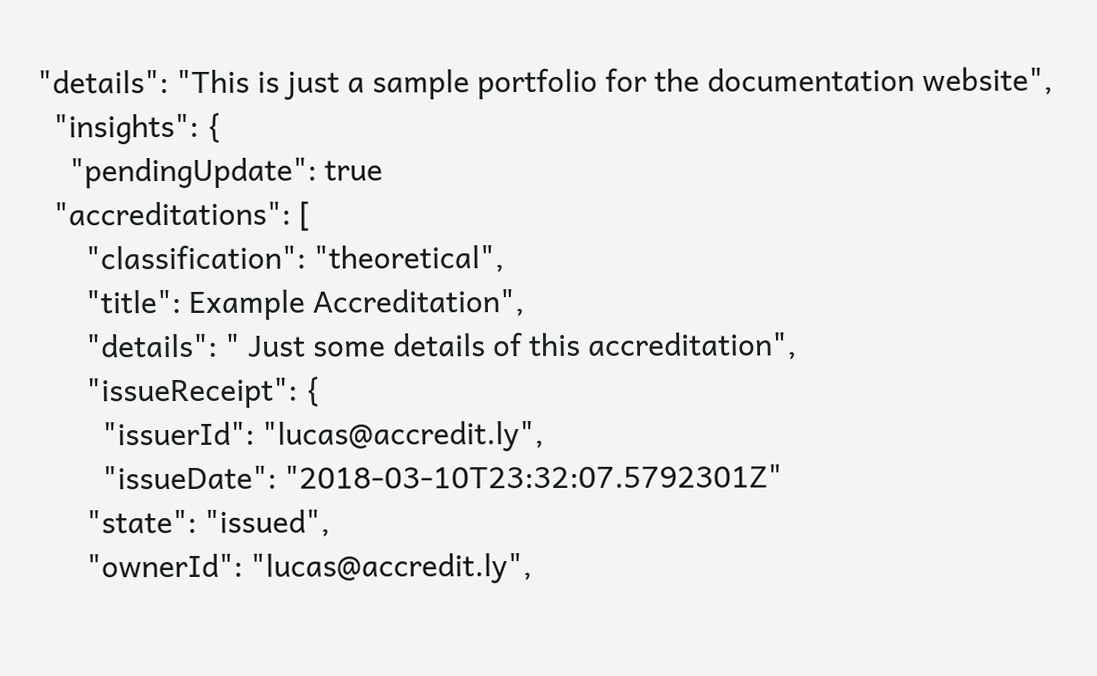"details": "This is just a sample portfolio for the documentation website",
  "insights": {
    "pendingUpdate": true
  "accreditations": [
      "classification": "theoretical",
      "title": Example Accreditation",
      "details": " Just some details of this accreditation",
      "issueReceipt": {
        "issuerId": "lucas@accredit.ly",
        "issueDate": "2018-03-10T23:32:07.5792301Z"
      "state": "issued",
      "ownerId": "lucas@accredit.ly",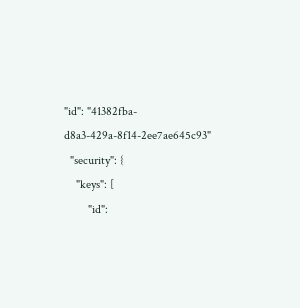"id": "41382fba-d8a3-429a-8f14-2ee7ae645c93"
  "security": {
    "keys": [
        "id":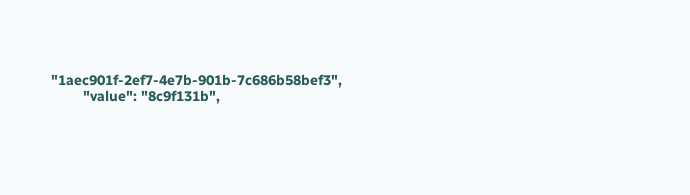"1aec901f-2ef7-4e7b-901b-7c686b58bef3",
        "value": "8c9f131b",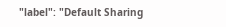"label": "Default Sharing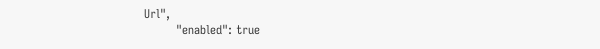Url",
        "enabled": true